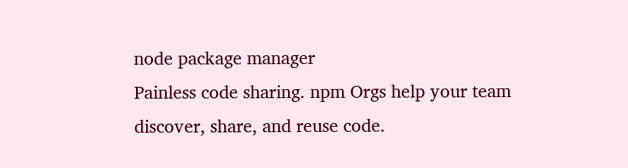node package manager
Painless code sharing. npm Orgs help your team discover, share, and reuse code.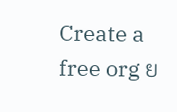Create a free org ย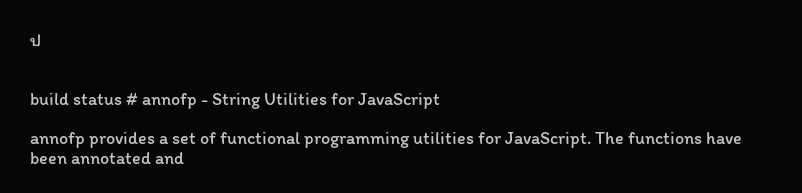ป


build status # annofp - String Utilities for JavaScript

annofp provides a set of functional programming utilities for JavaScript. The functions have been annotated and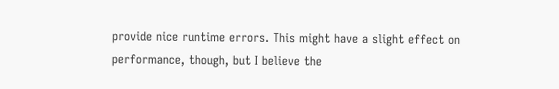provide nice runtime errors. This might have a slight effect on performance, though, but I believe the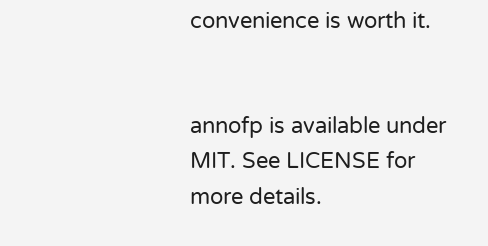convenience is worth it.


annofp is available under MIT. See LICENSE for more details.